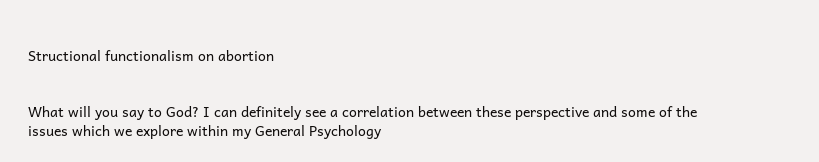Structional functionalism on abortion


What will you say to God? I can definitely see a correlation between these perspective and some of the issues which we explore within my General Psychology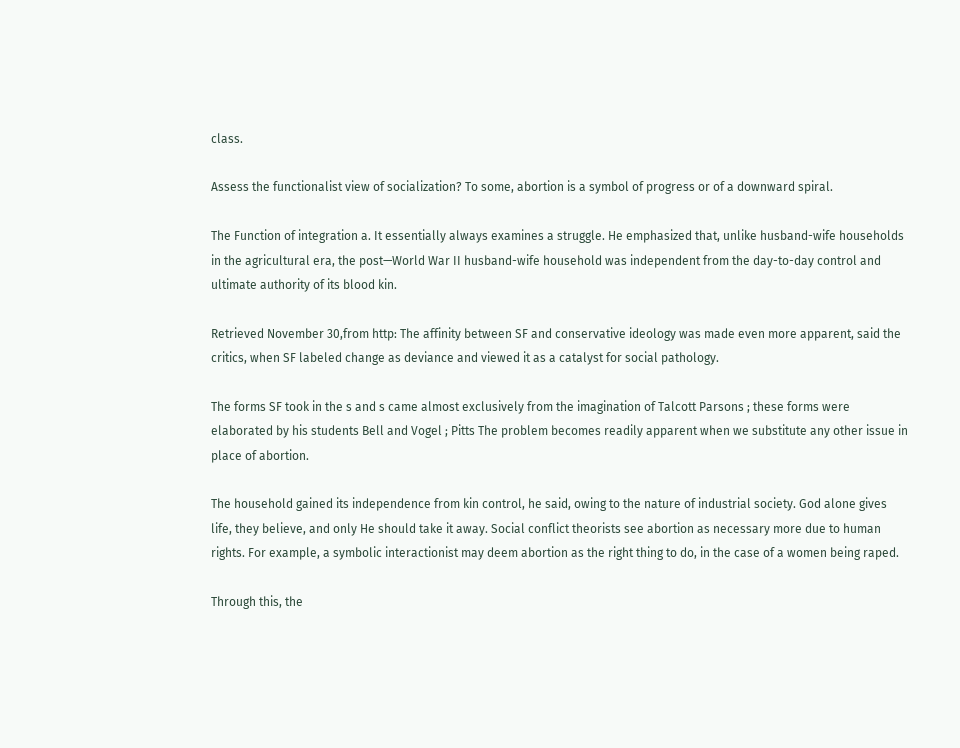class.

Assess the functionalist view of socialization? To some, abortion is a symbol of progress or of a downward spiral.

The Function of integration a. It essentially always examines a struggle. He emphasized that, unlike husband-wife households in the agricultural era, the post—World War II husband-wife household was independent from the day-to-day control and ultimate authority of its blood kin.

Retrieved November 30,from http: The affinity between SF and conservative ideology was made even more apparent, said the critics, when SF labeled change as deviance and viewed it as a catalyst for social pathology.

The forms SF took in the s and s came almost exclusively from the imagination of Talcott Parsons ; these forms were elaborated by his students Bell and Vogel ; Pitts The problem becomes readily apparent when we substitute any other issue in place of abortion.

The household gained its independence from kin control, he said, owing to the nature of industrial society. God alone gives life, they believe, and only He should take it away. Social conflict theorists see abortion as necessary more due to human rights. For example, a symbolic interactionist may deem abortion as the right thing to do, in the case of a women being raped.

Through this, the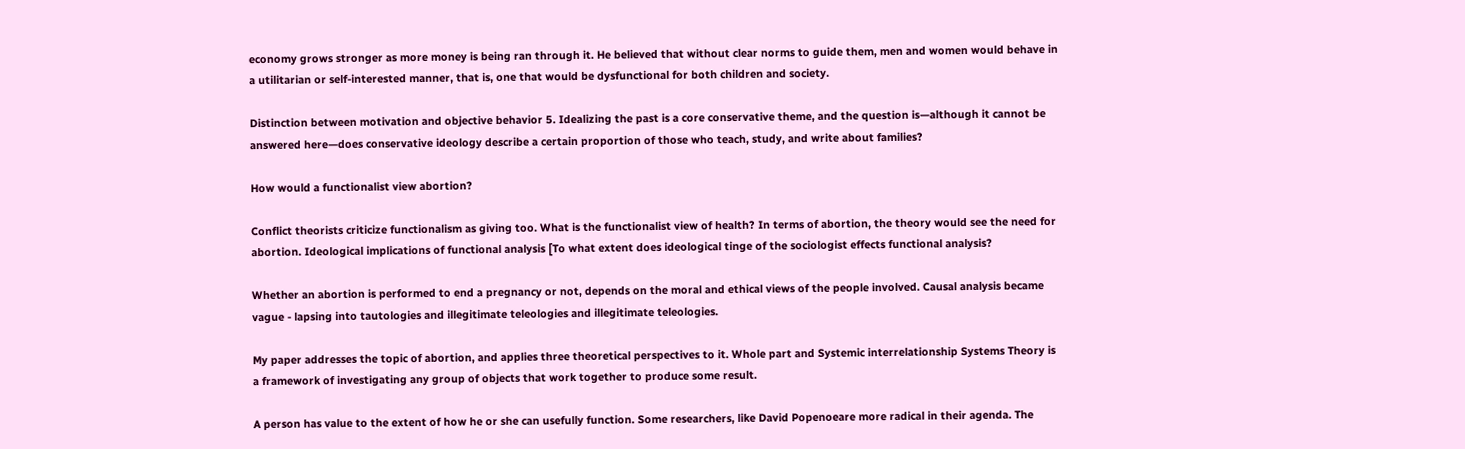economy grows stronger as more money is being ran through it. He believed that without clear norms to guide them, men and women would behave in a utilitarian or self-interested manner, that is, one that would be dysfunctional for both children and society.

Distinction between motivation and objective behavior 5. Idealizing the past is a core conservative theme, and the question is—although it cannot be answered here—does conservative ideology describe a certain proportion of those who teach, study, and write about families?

How would a functionalist view abortion?

Conflict theorists criticize functionalism as giving too. What is the functionalist view of health? In terms of abortion, the theory would see the need for abortion. Ideological implications of functional analysis [To what extent does ideological tinge of the sociologist effects functional analysis?

Whether an abortion is performed to end a pregnancy or not, depends on the moral and ethical views of the people involved. Causal analysis became vague - lapsing into tautologies and illegitimate teleologies and illegitimate teleologies.

My paper addresses the topic of abortion, and applies three theoretical perspectives to it. Whole part and Systemic interrelationship Systems Theory is a framework of investigating any group of objects that work together to produce some result.

A person has value to the extent of how he or she can usefully function. Some researchers, like David Popenoeare more radical in their agenda. The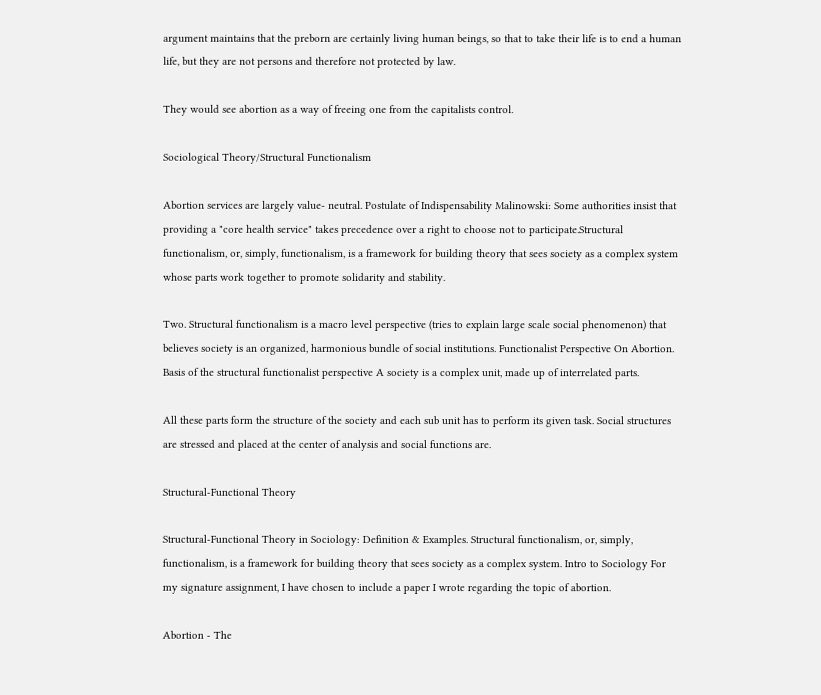argument maintains that the preborn are certainly living human beings, so that to take their life is to end a human life, but they are not persons and therefore not protected by law.

They would see abortion as a way of freeing one from the capitalists control.

Sociological Theory/Structural Functionalism

Abortion services are largely value- neutral. Postulate of Indispensability Malinowski: Some authorities insist that providing a "core health service" takes precedence over a right to choose not to participate.Structural functionalism, or, simply, functionalism, is a framework for building theory that sees society as a complex system whose parts work together to promote solidarity and stability.

Two. Structural functionalism is a macro level perspective (tries to explain large scale social phenomenon) that believes society is an organized, harmonious bundle of social institutions. Functionalist Perspective On Abortion. Basis of the structural functionalist perspective A society is a complex unit, made up of interrelated parts.

All these parts form the structure of the society and each sub unit has to perform its given task. Social structures are stressed and placed at the center of analysis and social functions are.

Structural-Functional Theory

Structural-Functional Theory in Sociology: Definition & Examples. Structural functionalism, or, simply, functionalism, is a framework for building theory that sees society as a complex system. Intro to Sociology For my signature assignment, I have chosen to include a paper I wrote regarding the topic of abortion.

Abortion - The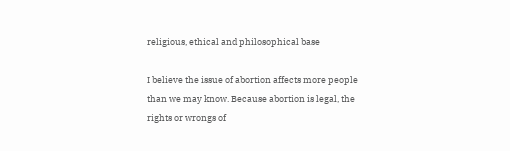religious, ethical and philosophical base

I believe the issue of abortion affects more people than we may know. Because abortion is legal, the rights or wrongs of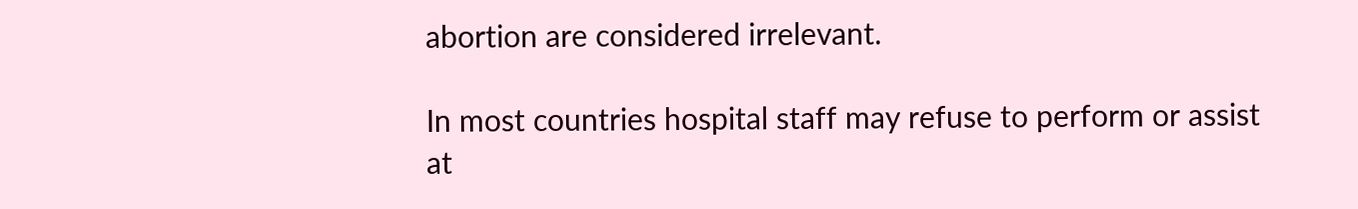abortion are considered irrelevant.

In most countries hospital staff may refuse to perform or assist at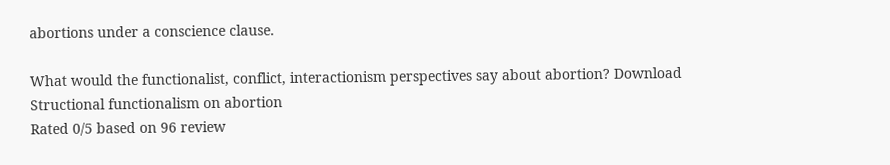abortions under a conscience clause.

What would the functionalist, conflict, interactionism perspectives say about abortion? Download
Structional functionalism on abortion
Rated 0/5 based on 96 review